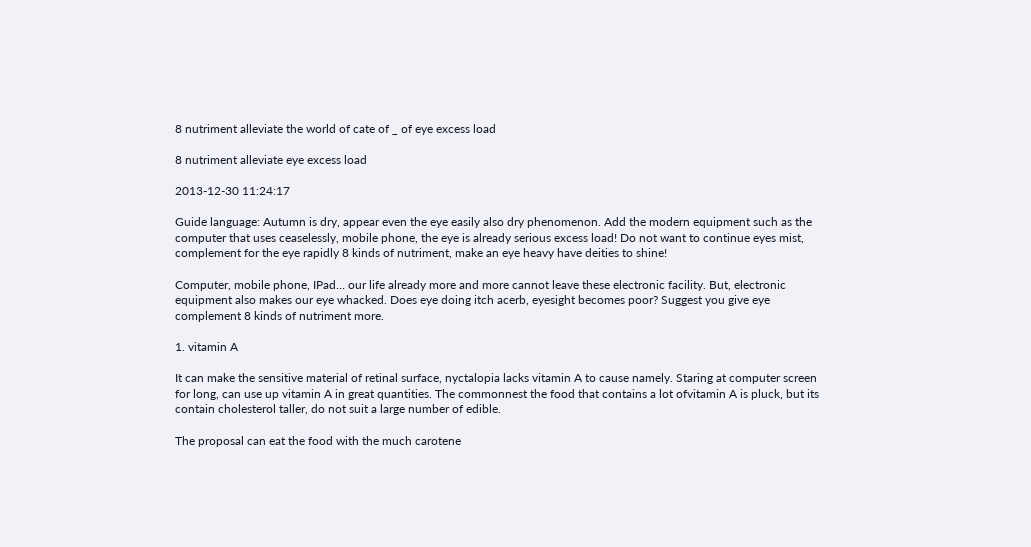8 nutriment alleviate the world of cate of _ of eye excess load

8 nutriment alleviate eye excess load

2013-12-30 11:24:17

Guide language: Autumn is dry, appear even the eye easily also dry phenomenon. Add the modern equipment such as the computer that uses ceaselessly, mobile phone, the eye is already serious excess load! Do not want to continue eyes mist, complement for the eye rapidly 8 kinds of nutriment, make an eye heavy have deities to shine!

Computer, mobile phone, IPad… our life already more and more cannot leave these electronic facility. But, electronic equipment also makes our eye whacked. Does eye doing itch acerb, eyesight becomes poor? Suggest you give eye complement 8 kinds of nutriment more.

1. vitamin A

It can make the sensitive material of retinal surface, nyctalopia lacks vitamin A to cause namely. Staring at computer screen for long, can use up vitamin A in great quantities. The commonnest the food that contains a lot ofvitamin A is pluck, but its contain cholesterol taller, do not suit a large number of edible.

The proposal can eat the food with the much carotene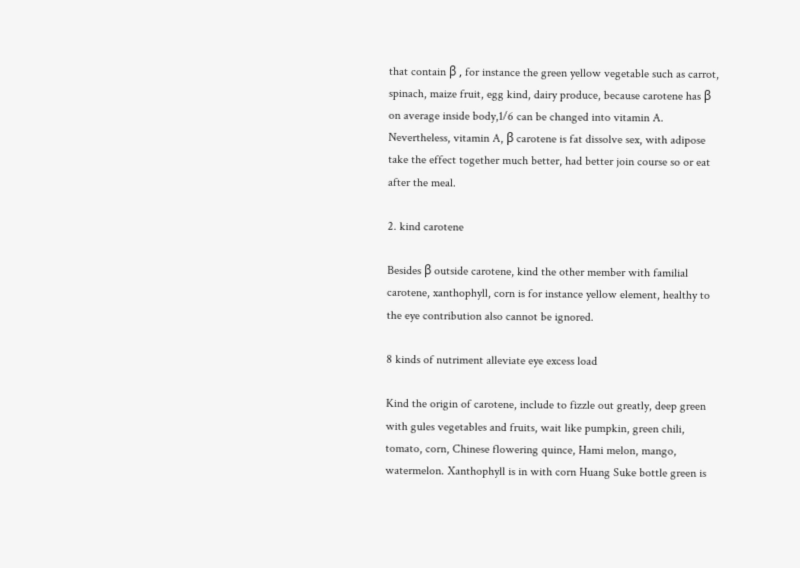that contain β , for instance the green yellow vegetable such as carrot, spinach, maize fruit, egg kind, dairy produce, because carotene has β on average inside body,1/6 can be changed into vitamin A. Nevertheless, vitamin A, β carotene is fat dissolve sex, with adipose take the effect together much better, had better join course so or eat after the meal.

2. kind carotene

Besides β outside carotene, kind the other member with familial carotene, xanthophyll, corn is for instance yellow element, healthy to the eye contribution also cannot be ignored.

8 kinds of nutriment alleviate eye excess load

Kind the origin of carotene, include to fizzle out greatly, deep green with gules vegetables and fruits, wait like pumpkin, green chili, tomato, corn, Chinese flowering quince, Hami melon, mango, watermelon. Xanthophyll is in with corn Huang Suke bottle green is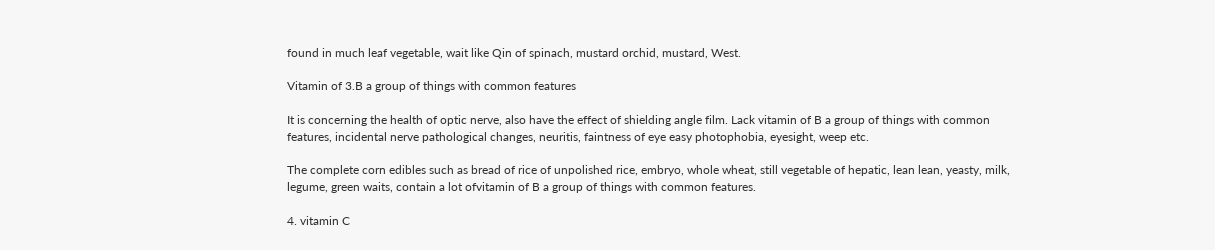found in much leaf vegetable, wait like Qin of spinach, mustard orchid, mustard, West.

Vitamin of 3.B a group of things with common features

It is concerning the health of optic nerve, also have the effect of shielding angle film. Lack vitamin of B a group of things with common features, incidental nerve pathological changes, neuritis, faintness of eye easy photophobia, eyesight, weep etc.

The complete corn edibles such as bread of rice of unpolished rice, embryo, whole wheat, still vegetable of hepatic, lean lean, yeasty, milk, legume, green waits, contain a lot ofvitamin of B a group of things with common features.

4. vitamin C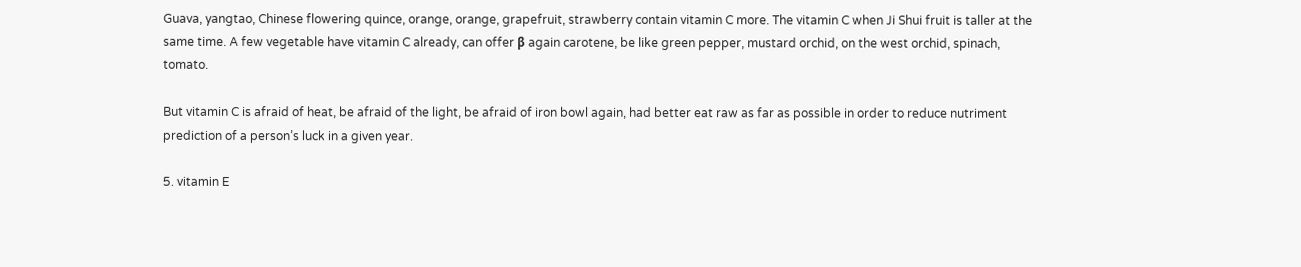Guava, yangtao, Chinese flowering quince, orange, orange, grapefruit, strawberry contain vitamin C more. The vitamin C when Ji Shui fruit is taller at the same time. A few vegetable have vitamin C already, can offer β again carotene, be like green pepper, mustard orchid, on the west orchid, spinach, tomato.

But vitamin C is afraid of heat, be afraid of the light, be afraid of iron bowl again, had better eat raw as far as possible in order to reduce nutriment prediction of a person’s luck in a given year.

5. vitamin E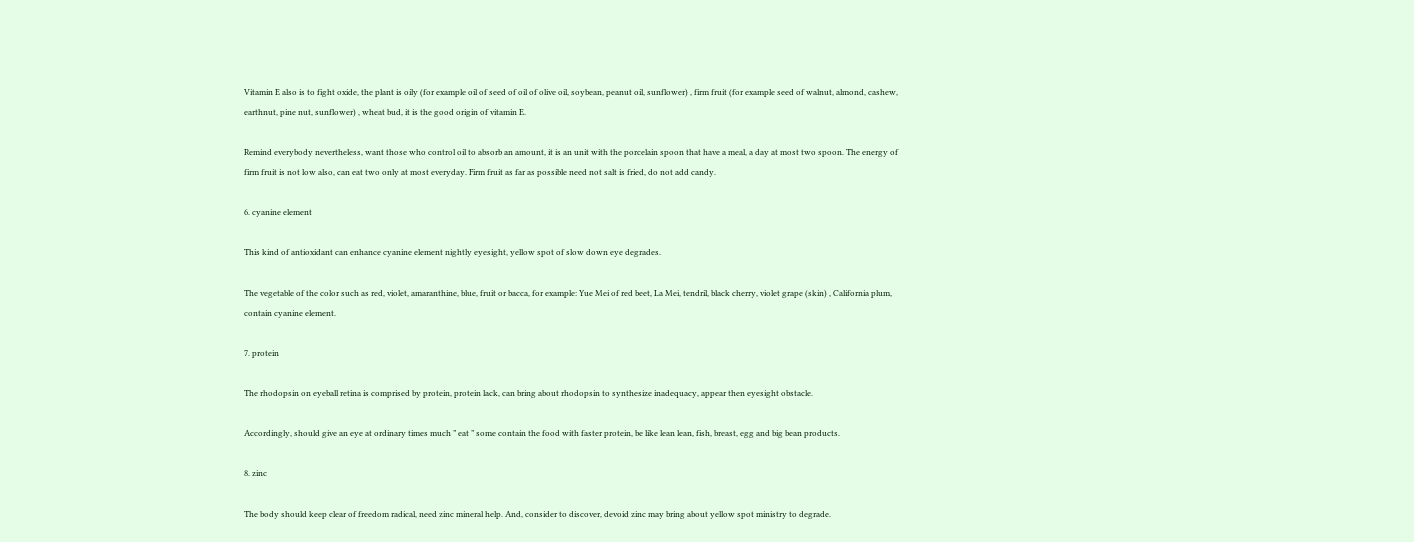Vitamin E also is to fight oxide, the plant is oily (for example oil of seed of oil of olive oil, soybean, peanut oil, sunflower) , firm fruit (for example seed of walnut, almond, cashew, earthnut, pine nut, sunflower) , wheat bud, it is the good origin of vitamin E.

Remind everybody nevertheless, want those who control oil to absorb an amount, it is an unit with the porcelain spoon that have a meal, a day at most two spoon. The energy of firm fruit is not low also, can eat two only at most everyday. Firm fruit as far as possible need not salt is fried, do not add candy.

6. cyanine element

This kind of antioxidant can enhance cyanine element nightly eyesight, yellow spot of slow down eye degrades.

The vegetable of the color such as red, violet, amaranthine, blue, fruit or bacca, for example: Yue Mei of red beet, La Mei, tendril, black cherry, violet grape (skin) , California plum, contain cyanine element.

7. protein

The rhodopsin on eyeball retina is comprised by protein, protein lack, can bring about rhodopsin to synthesize inadequacy, appear then eyesight obstacle.

Accordingly, should give an eye at ordinary times much ” eat ” some contain the food with faster protein, be like lean lean, fish, breast, egg and big bean products.

8. zinc

The body should keep clear of freedom radical, need zinc mineral help. And, consider to discover, devoid zinc may bring about yellow spot ministry to degrade.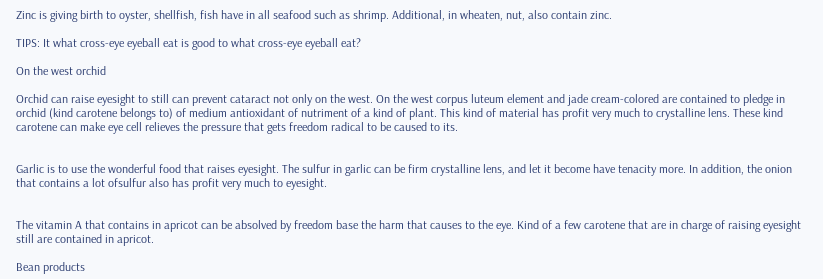Zinc is giving birth to oyster, shellfish, fish have in all seafood such as shrimp. Additional, in wheaten, nut, also contain zinc.

TIPS: It what cross-eye eyeball eat is good to what cross-eye eyeball eat?

On the west orchid

Orchid can raise eyesight to still can prevent cataract not only on the west. On the west corpus luteum element and jade cream-colored are contained to pledge in orchid (kind carotene belongs to) of medium antioxidant of nutriment of a kind of plant. This kind of material has profit very much to crystalline lens. These kind carotene can make eye cell relieves the pressure that gets freedom radical to be caused to its.


Garlic is to use the wonderful food that raises eyesight. The sulfur in garlic can be firm crystalline lens, and let it become have tenacity more. In addition, the onion that contains a lot ofsulfur also has profit very much to eyesight.


The vitamin A that contains in apricot can be absolved by freedom base the harm that causes to the eye. Kind of a few carotene that are in charge of raising eyesight still are contained in apricot.

Bean products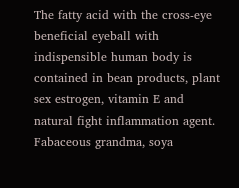The fatty acid with the cross-eye beneficial eyeball with indispensible human body is contained in bean products, plant sex estrogen, vitamin E and natural fight inflammation agent. Fabaceous grandma, soya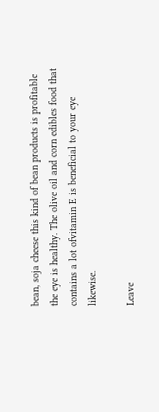bean, soja cheese this kind of bean products is profitable the eye is healthy. The olive oil and corn edibles food that contains a lot ofvitamin E is beneficial to your eye likewise.

Leave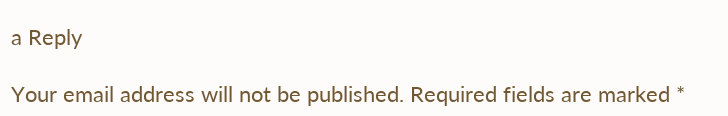a Reply

Your email address will not be published. Required fields are marked *